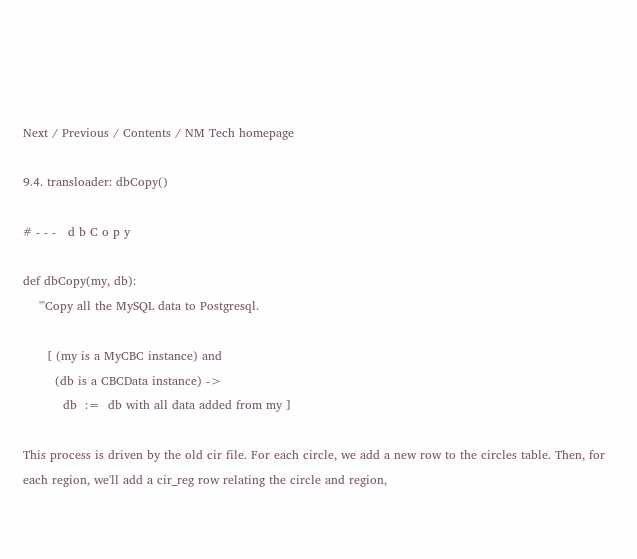Next / Previous / Contents / NM Tech homepage

9.4. transloader: dbCopy()

# - - -   d b C o p y

def dbCopy(my, db):
    '''Copy all the MySQL data to Postgresql.

      [ (my is a MyCBC instance) and
        (db is a CBCData instance) ->
          db  :=  db with all data added from my ]

This process is driven by the old cir file. For each circle, we add a new row to the circles table. Then, for each region, we'll add a cir_reg row relating the circle and region,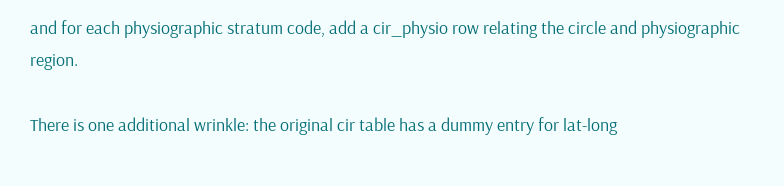and for each physiographic stratum code, add a cir_physio row relating the circle and physiographic region.

There is one additional wrinkle: the original cir table has a dummy entry for lat-long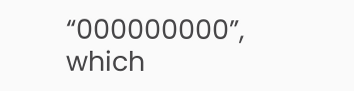“000000000”, which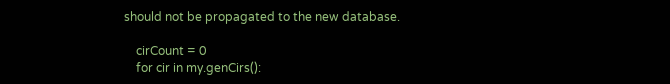should not be propagated to the new database.

    cirCount = 0
    for cir in my.genCirs():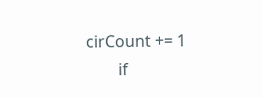cirCount += 1
        if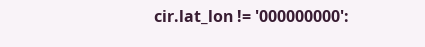cir.lat_lon != '000000000':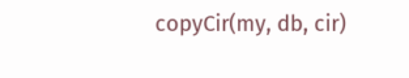copyCir(my, db, cir)